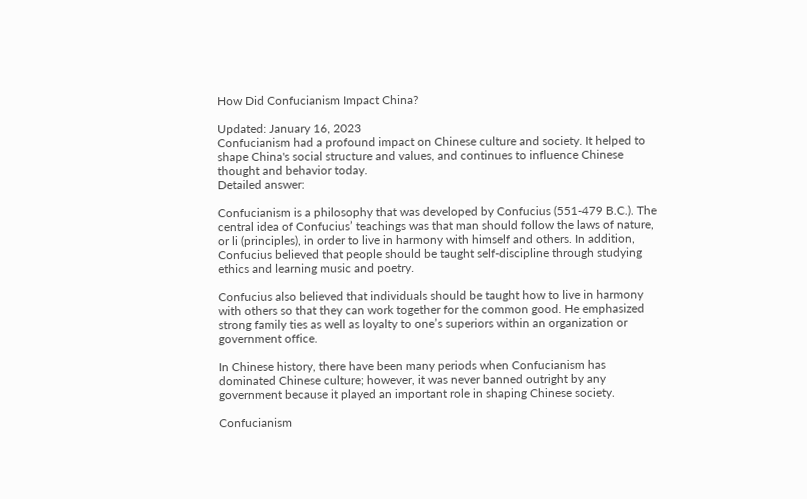How Did Confucianism Impact China?

Updated: January 16, 2023
Confucianism had a profound impact on Chinese culture and society. It helped to shape China's social structure and values, and continues to influence Chinese thought and behavior today.
Detailed answer:

Confucianism is a philosophy that was developed by Confucius (551-479 B.C.). The central idea of Confucius’ teachings was that man should follow the laws of nature, or li (principles), in order to live in harmony with himself and others. In addition, Confucius believed that people should be taught self-discipline through studying ethics and learning music and poetry.

Confucius also believed that individuals should be taught how to live in harmony with others so that they can work together for the common good. He emphasized strong family ties as well as loyalty to one’s superiors within an organization or government office.

In Chinese history, there have been many periods when Confucianism has dominated Chinese culture; however, it was never banned outright by any government because it played an important role in shaping Chinese society.

Confucianism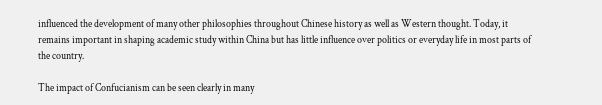influenced the development of many other philosophies throughout Chinese history as well as Western thought. Today, it remains important in shaping academic study within China but has little influence over politics or everyday life in most parts of the country.

The impact of Confucianism can be seen clearly in many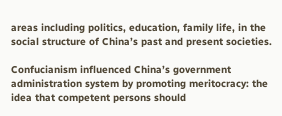areas including politics, education, family life, in the social structure of China’s past and present societies.

Confucianism influenced China’s government administration system by promoting meritocracy: the idea that competent persons should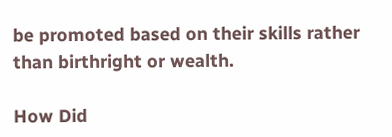be promoted based on their skills rather than birthright or wealth.

How Did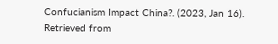Confucianism Impact China?. (2023, Jan 16). Retrieved from